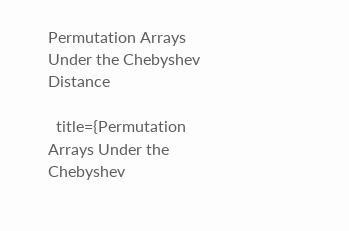Permutation Arrays Under the Chebyshev Distance

  title={Permutation Arrays Under the Chebyshev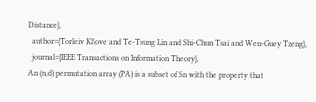Distance},
  author={Torleiv Kl\ove and Te-Tsung Lin and Shi-Chun Tsai and Wen-Guey Tzeng},
  journal={IEEE Transactions on Information Theory},
An (n,d) permutation array (PA) is a subset of Sn with the property that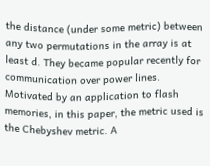the distance (under some metric) between any two permutations in the array is at least d. They became popular recently for communication over power lines. Motivated by an application to flash memories, in this paper, the metric used is the Chebyshev metric. A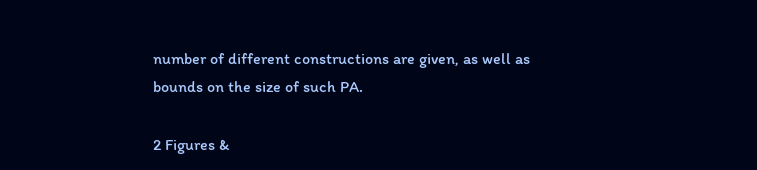number of different constructions are given, as well as bounds on the size of such PA.

2 Figures &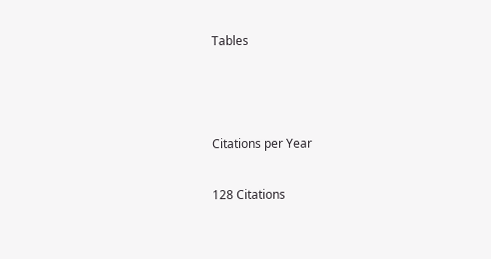Tables



Citations per Year

128 Citations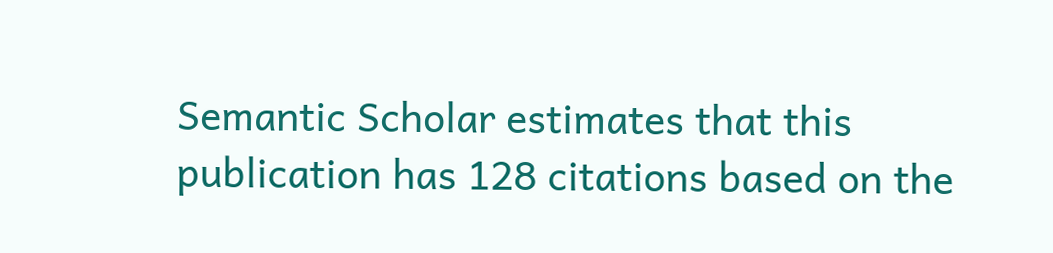Semantic Scholar estimates that this publication has 128 citations based on the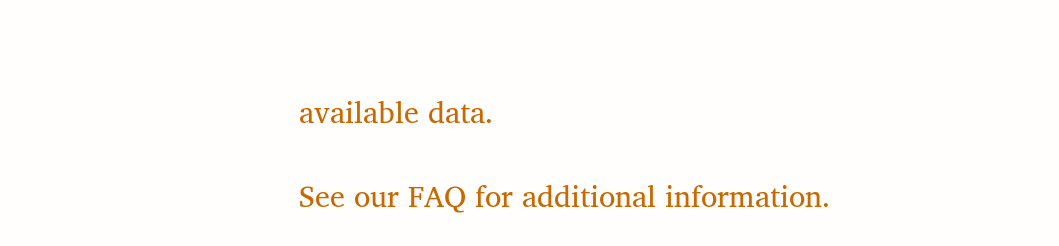available data.

See our FAQ for additional information.